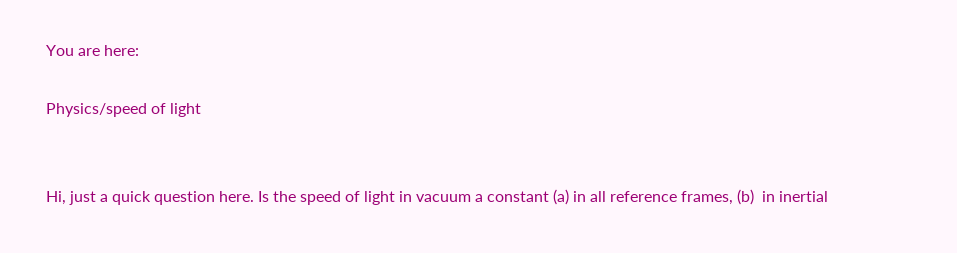You are here:

Physics/speed of light


Hi, just a quick question here. Is the speed of light in vacuum a constant (a) in all reference frames, (b)  in inertial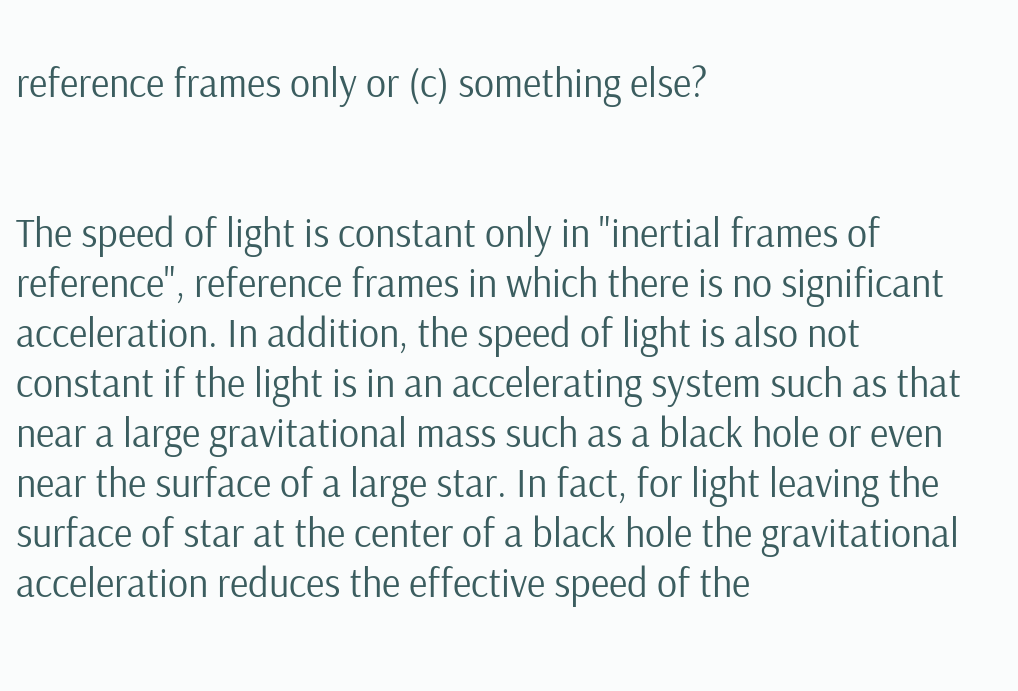reference frames only or (c) something else?


The speed of light is constant only in "inertial frames of reference", reference frames in which there is no significant acceleration. In addition, the speed of light is also not constant if the light is in an accelerating system such as that near a large gravitational mass such as a black hole or even near the surface of a large star. In fact, for light leaving the surface of star at the center of a black hole the gravitational acceleration reduces the effective speed of the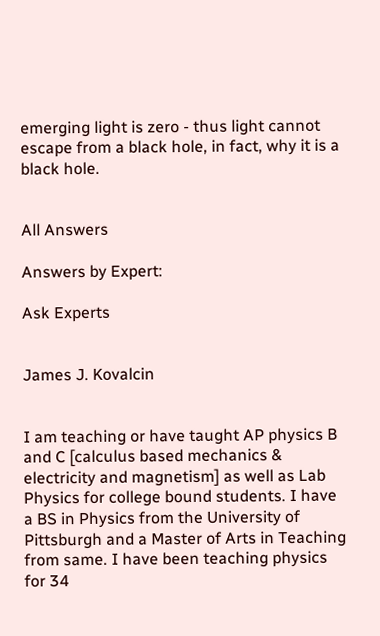emerging light is zero - thus light cannot escape from a black hole, in fact, why it is a black hole.


All Answers

Answers by Expert:

Ask Experts


James J. Kovalcin


I am teaching or have taught AP physics B and C [calculus based mechanics & electricity and magnetism] as well as Lab Physics for college bound students. I have a BS in Physics from the University of Pittsburgh and a Master of Arts in Teaching from same. I have been teaching physics for 34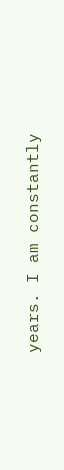years. I am constantly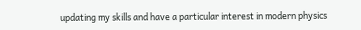updating my skills and have a particular interest in modern physics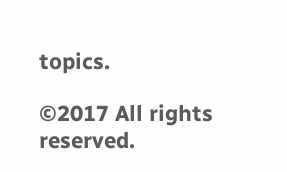topics.

©2017 All rights reserved.